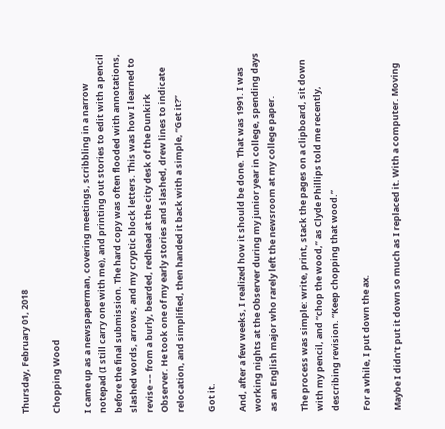Thursday, February 01, 2018

Chopping Wood

I came up as a newspaperman, covering meetings, scribbling in a narrow notepad (I still carry one with me), and printing out stories to edit with a pencil before the final submission. The hard copy was often flooded with annotations, slashed words, arrows, and my cryptic block letters. This was how I learned to revise –– from a burly, bearded, redhead at the city desk of the Dunkirk Observer. He took one of my early stories and slashed, drew lines to indicate relocation, and simplified, then handed it back with a simple, “Get it?”

Got it.

And, after a few weeks, I realized how it should be done. That was 1991. I was working nights at the Observer during my junior year in college, spending days as an English major who rarely left the newsroom at my college paper.

The process was simple: write, print, stack the pages on a clipboard, sit down with my pencil, and “chop the wood,” as Clyde Phillips told me recently, describing revision. “Keep chopping that wood.”

For a while, I put down the ax.

Maybe I didn’t put it down so much as I replaced it. With a computer. Moving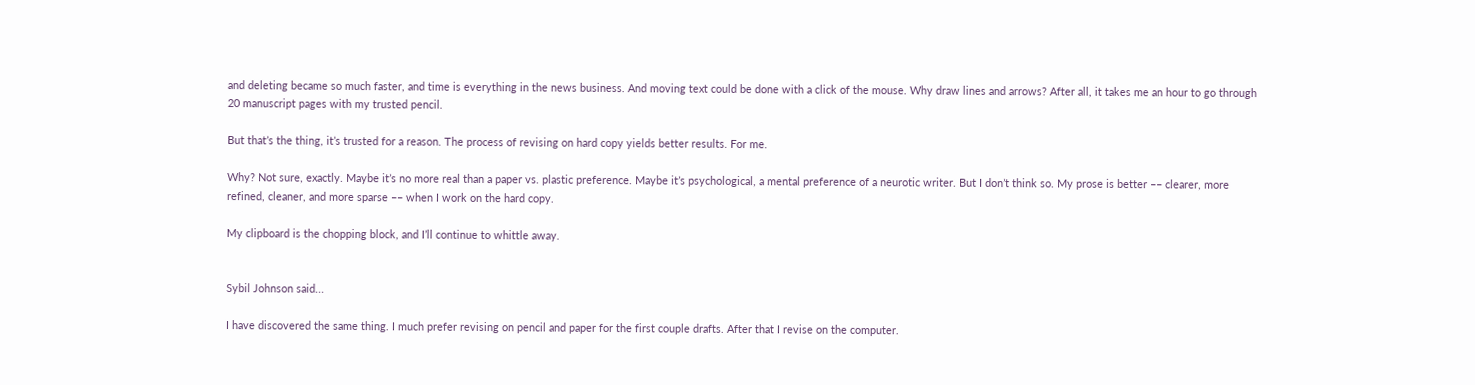and deleting became so much faster, and time is everything in the news business. And moving text could be done with a click of the mouse. Why draw lines and arrows? After all, it takes me an hour to go through 20 manuscript pages with my trusted pencil.

But that’s the thing, it’s trusted for a reason. The process of revising on hard copy yields better results. For me.

Why? Not sure, exactly. Maybe it’s no more real than a paper vs. plastic preference. Maybe it’s psychological, a mental preference of a neurotic writer. But I don’t think so. My prose is better –– clearer, more refined, cleaner, and more sparse –– when I work on the hard copy.

My clipboard is the chopping block, and I’ll continue to whittle away.


Sybil Johnson said...

I have discovered the same thing. I much prefer revising on pencil and paper for the first couple drafts. After that I revise on the computer.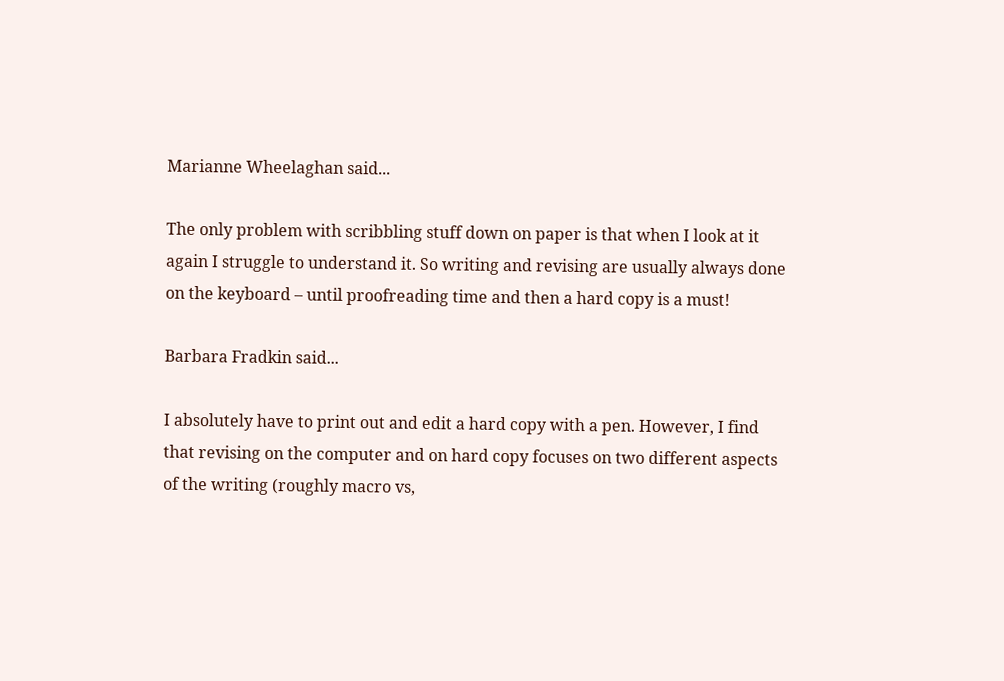Marianne Wheelaghan said...

The only problem with scribbling stuff down on paper is that when I look at it again I struggle to understand it. So writing and revising are usually always done on the keyboard – until proofreading time and then a hard copy is a must!

Barbara Fradkin said...

I absolutely have to print out and edit a hard copy with a pen. However, I find that revising on the computer and on hard copy focuses on two different aspects of the writing (roughly macro vs,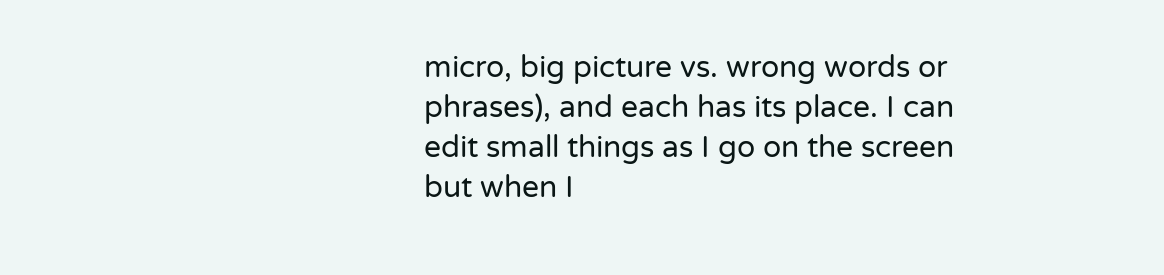micro, big picture vs. wrong words or phrases), and each has its place. I can edit small things as I go on the screen but when I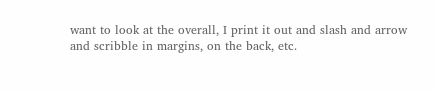want to look at the overall, I print it out and slash and arrow and scribble in margins, on the back, etc.